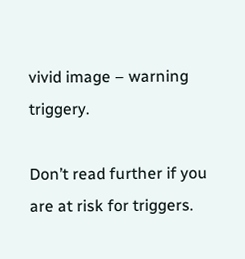vivid image – warning triggery.

Don’t read further if you are at risk for triggers.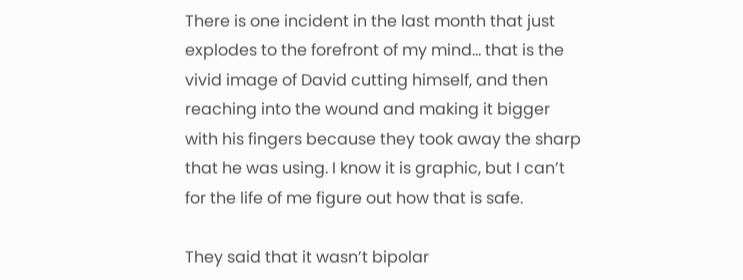There is one incident in the last month that just explodes to the forefront of my mind… that is the vivid image of David cutting himself, and then reaching into the wound and making it bigger with his fingers because they took away the sharp that he was using. I know it is graphic, but I can’t for the life of me figure out how that is safe.

They said that it wasn’t bipolar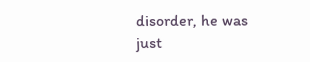disorder, he was just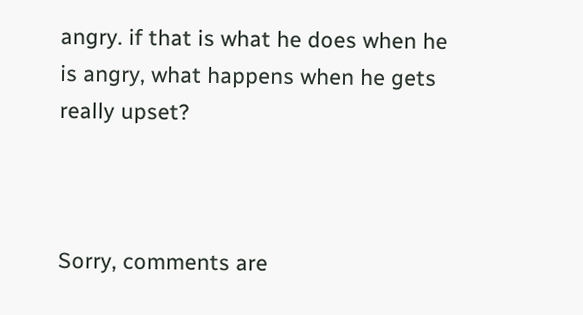angry. if that is what he does when he is angry, what happens when he gets really upset?



Sorry, comments are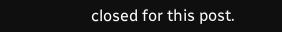closed for this post.